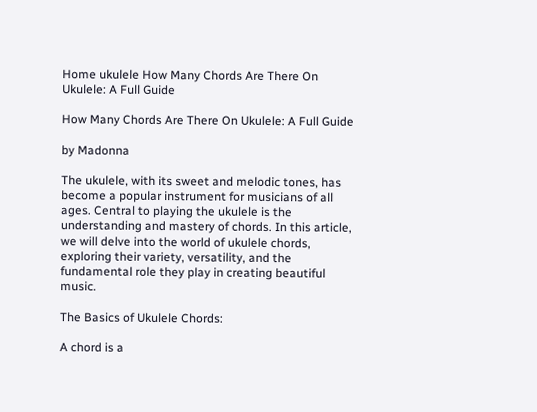Home ukulele How Many Chords Are There On Ukulele: A Full Guide

How Many Chords Are There On Ukulele: A Full Guide

by Madonna

The ukulele, with its sweet and melodic tones, has become a popular instrument for musicians of all ages. Central to playing the ukulele is the understanding and mastery of chords. In this article, we will delve into the world of ukulele chords, exploring their variety, versatility, and the fundamental role they play in creating beautiful music.

The Basics of Ukulele Chords:

A chord is a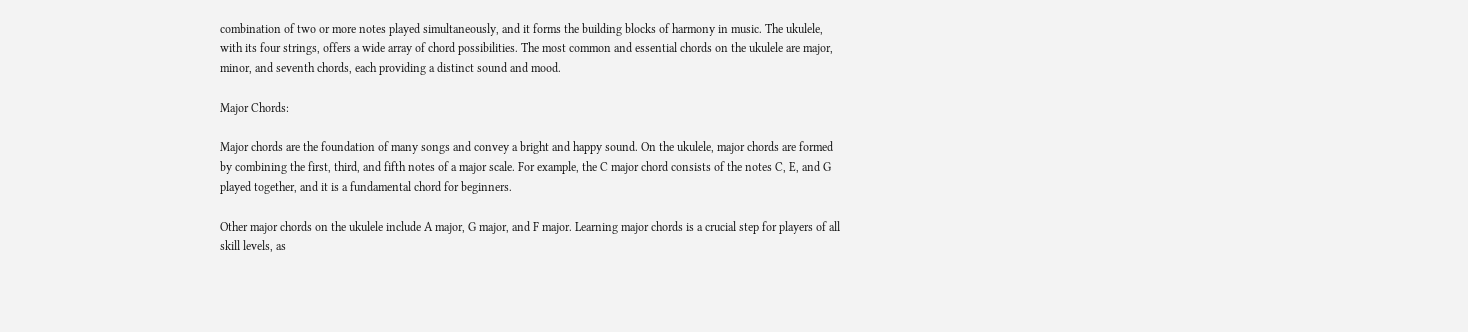combination of two or more notes played simultaneously, and it forms the building blocks of harmony in music. The ukulele, with its four strings, offers a wide array of chord possibilities. The most common and essential chords on the ukulele are major, minor, and seventh chords, each providing a distinct sound and mood.

Major Chords:

Major chords are the foundation of many songs and convey a bright and happy sound. On the ukulele, major chords are formed by combining the first, third, and fifth notes of a major scale. For example, the C major chord consists of the notes C, E, and G played together, and it is a fundamental chord for beginners.

Other major chords on the ukulele include A major, G major, and F major. Learning major chords is a crucial step for players of all skill levels, as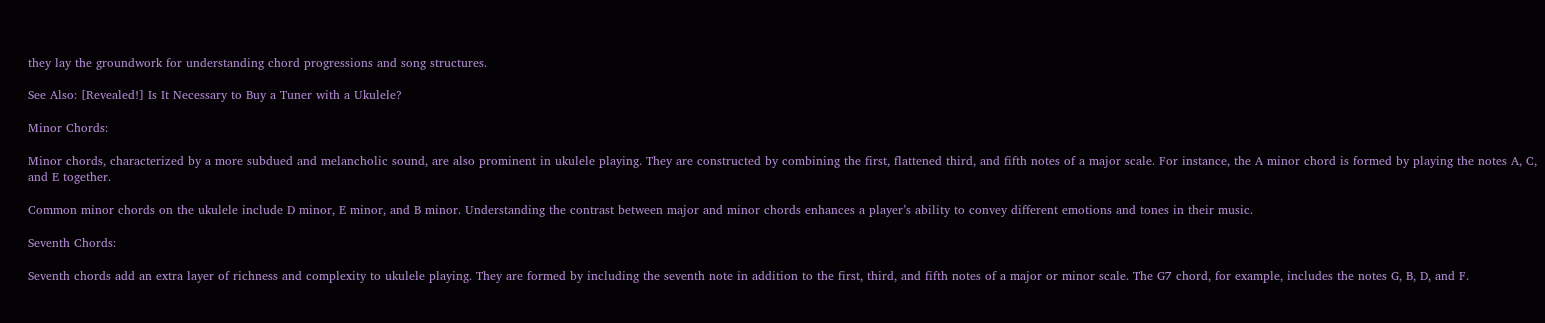they lay the groundwork for understanding chord progressions and song structures.

See Also: [Revealed!] Is It Necessary to Buy a Tuner with a Ukulele?

Minor Chords:

Minor chords, characterized by a more subdued and melancholic sound, are also prominent in ukulele playing. They are constructed by combining the first, flattened third, and fifth notes of a major scale. For instance, the A minor chord is formed by playing the notes A, C, and E together.

Common minor chords on the ukulele include D minor, E minor, and B minor. Understanding the contrast between major and minor chords enhances a player’s ability to convey different emotions and tones in their music.

Seventh Chords:

Seventh chords add an extra layer of richness and complexity to ukulele playing. They are formed by including the seventh note in addition to the first, third, and fifth notes of a major or minor scale. The G7 chord, for example, includes the notes G, B, D, and F.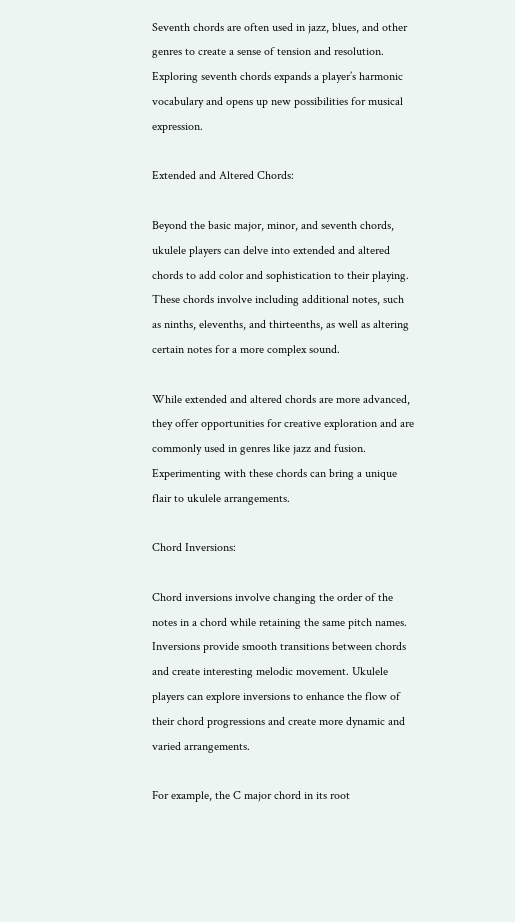Seventh chords are often used in jazz, blues, and other genres to create a sense of tension and resolution. Exploring seventh chords expands a player’s harmonic vocabulary and opens up new possibilities for musical expression.

Extended and Altered Chords:

Beyond the basic major, minor, and seventh chords, ukulele players can delve into extended and altered chords to add color and sophistication to their playing. These chords involve including additional notes, such as ninths, elevenths, and thirteenths, as well as altering certain notes for a more complex sound.

While extended and altered chords are more advanced, they offer opportunities for creative exploration and are commonly used in genres like jazz and fusion. Experimenting with these chords can bring a unique flair to ukulele arrangements.

Chord Inversions:

Chord inversions involve changing the order of the notes in a chord while retaining the same pitch names. Inversions provide smooth transitions between chords and create interesting melodic movement. Ukulele players can explore inversions to enhance the flow of their chord progressions and create more dynamic and varied arrangements.

For example, the C major chord in its root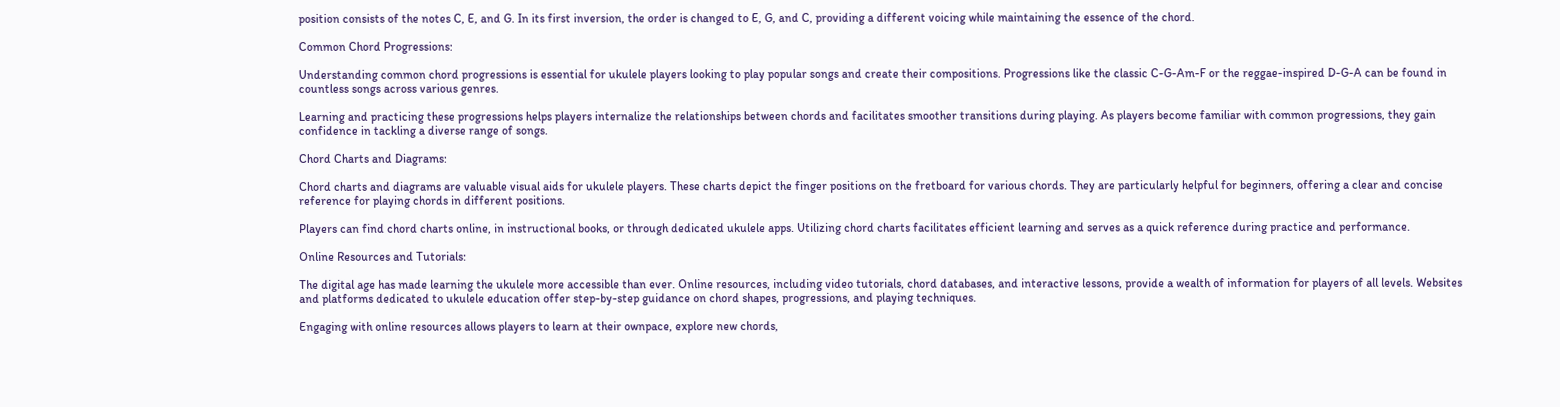position consists of the notes C, E, and G. In its first inversion, the order is changed to E, G, and C, providing a different voicing while maintaining the essence of the chord.

Common Chord Progressions:

Understanding common chord progressions is essential for ukulele players looking to play popular songs and create their compositions. Progressions like the classic C-G-Am-F or the reggae-inspired D-G-A can be found in countless songs across various genres.

Learning and practicing these progressions helps players internalize the relationships between chords and facilitates smoother transitions during playing. As players become familiar with common progressions, they gain confidence in tackling a diverse range of songs.

Chord Charts and Diagrams:

Chord charts and diagrams are valuable visual aids for ukulele players. These charts depict the finger positions on the fretboard for various chords. They are particularly helpful for beginners, offering a clear and concise reference for playing chords in different positions.

Players can find chord charts online, in instructional books, or through dedicated ukulele apps. Utilizing chord charts facilitates efficient learning and serves as a quick reference during practice and performance.

Online Resources and Tutorials:

The digital age has made learning the ukulele more accessible than ever. Online resources, including video tutorials, chord databases, and interactive lessons, provide a wealth of information for players of all levels. Websites and platforms dedicated to ukulele education offer step-by-step guidance on chord shapes, progressions, and playing techniques.

Engaging with online resources allows players to learn at their ownpace, explore new chords,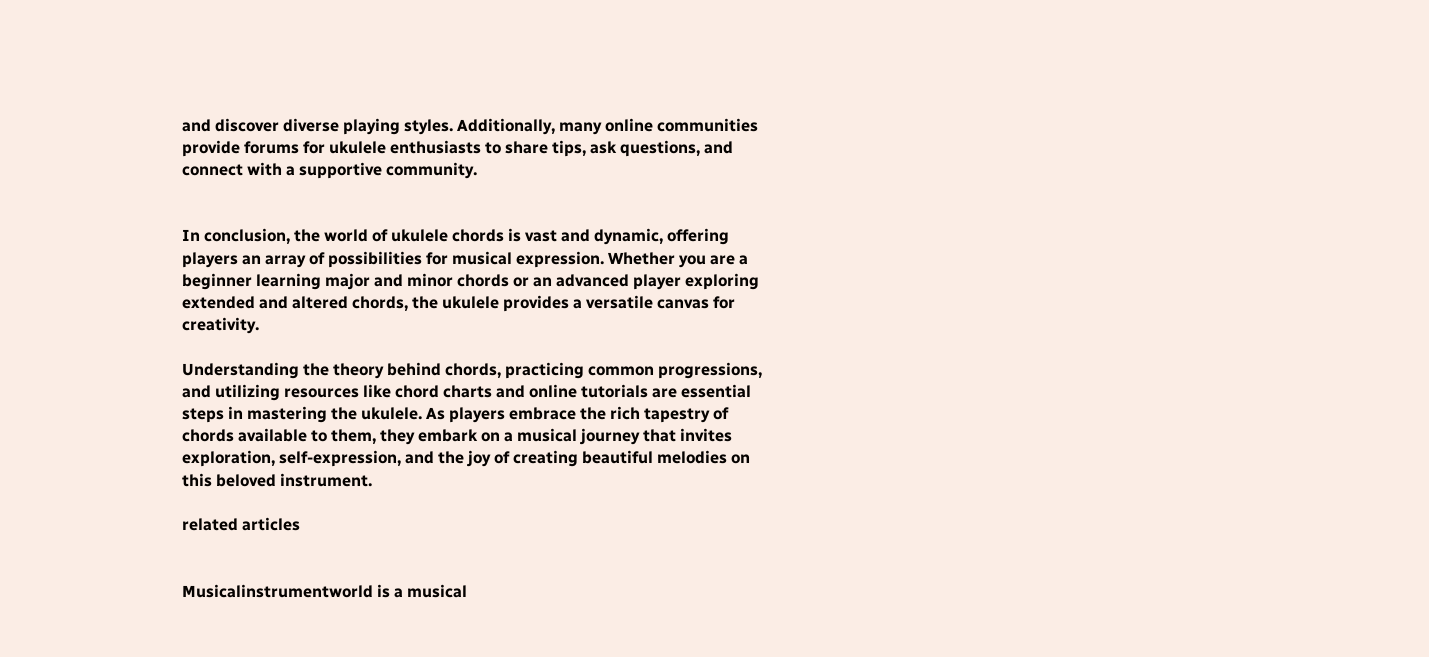and discover diverse playing styles. Additionally, many online communities provide forums for ukulele enthusiasts to share tips, ask questions, and connect with a supportive community.


In conclusion, the world of ukulele chords is vast and dynamic, offering players an array of possibilities for musical expression. Whether you are a beginner learning major and minor chords or an advanced player exploring extended and altered chords, the ukulele provides a versatile canvas for creativity.

Understanding the theory behind chords, practicing common progressions, and utilizing resources like chord charts and online tutorials are essential steps in mastering the ukulele. As players embrace the rich tapestry of chords available to them, they embark on a musical journey that invites exploration, self-expression, and the joy of creating beautiful melodies on this beloved instrument.

related articles


Musicalinstrumentworld is a musical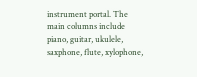instrument portal. The main columns include piano, guitar, ukulele, saxphone, flute, xylophone,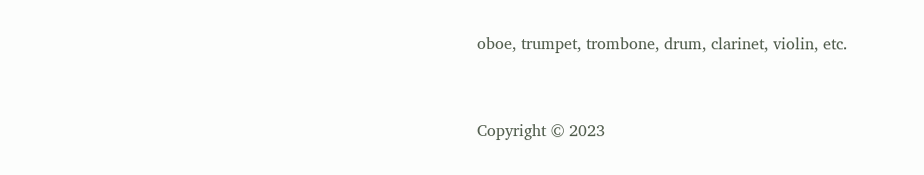oboe, trumpet, trombone, drum, clarinet, violin, etc.


Copyright © 2023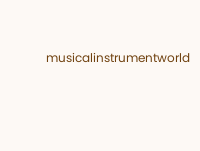musicalinstrumentworld